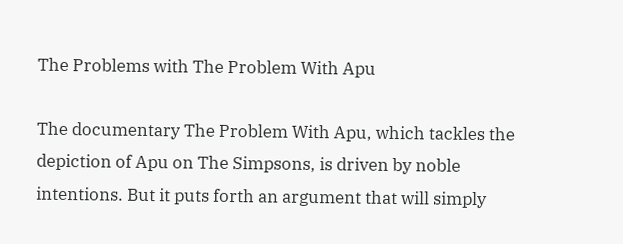The Problems with The Problem With Apu

The documentary The Problem With Apu, which tackles the depiction of Apu on The Simpsons, is driven by noble intentions. But it puts forth an argument that will simply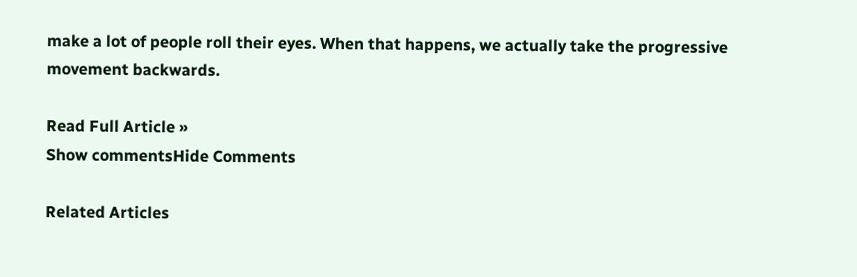make a lot of people roll their eyes. When that happens, we actually take the progressive movement backwards.

Read Full Article »
Show commentsHide Comments

Related Articles